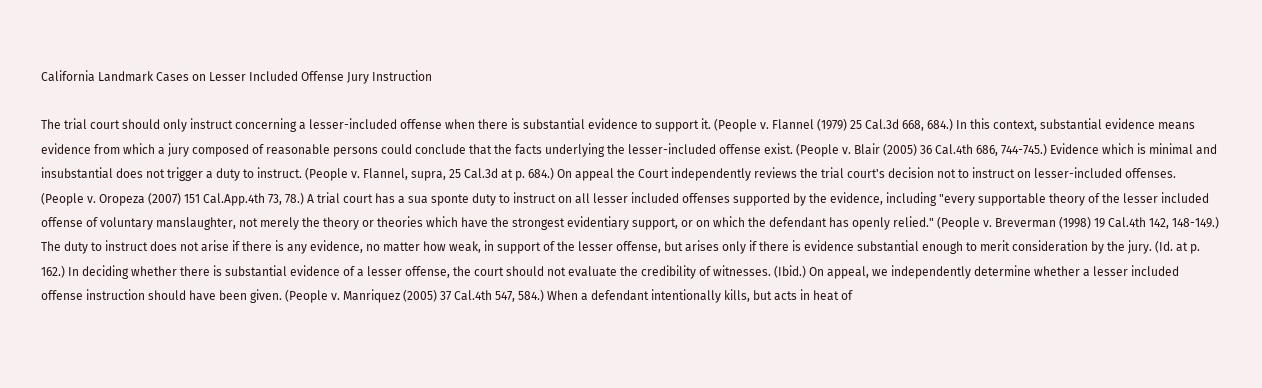California Landmark Cases on Lesser Included Offense Jury Instruction

The trial court should only instruct concerning a lesser-included offense when there is substantial evidence to support it. (People v. Flannel (1979) 25 Cal.3d 668, 684.) In this context, substantial evidence means evidence from which a jury composed of reasonable persons could conclude that the facts underlying the lesser-included offense exist. (People v. Blair (2005) 36 Cal.4th 686, 744-745.) Evidence which is minimal and insubstantial does not trigger a duty to instruct. (People v. Flannel, supra, 25 Cal.3d at p. 684.) On appeal the Court independently reviews the trial court's decision not to instruct on lesser-included offenses. (People v. Oropeza (2007) 151 Cal.App.4th 73, 78.) A trial court has a sua sponte duty to instruct on all lesser included offenses supported by the evidence, including "every supportable theory of the lesser included offense of voluntary manslaughter, not merely the theory or theories which have the strongest evidentiary support, or on which the defendant has openly relied." (People v. Breverman (1998) 19 Cal.4th 142, 148-149.) The duty to instruct does not arise if there is any evidence, no matter how weak, in support of the lesser offense, but arises only if there is evidence substantial enough to merit consideration by the jury. (Id. at p. 162.) In deciding whether there is substantial evidence of a lesser offense, the court should not evaluate the credibility of witnesses. (Ibid.) On appeal, we independently determine whether a lesser included offense instruction should have been given. (People v. Manriquez (2005) 37 Cal.4th 547, 584.) When a defendant intentionally kills, but acts in heat of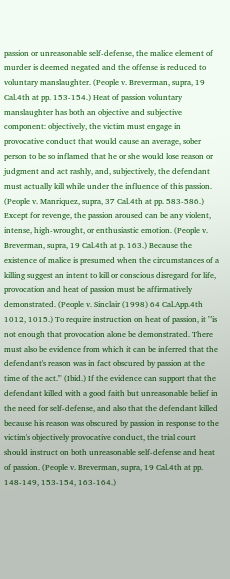passion or unreasonable self-defense, the malice element of murder is deemed negated and the offense is reduced to voluntary manslaughter. (People v. Breverman, supra, 19 Cal.4th at pp. 153-154.) Heat of passion voluntary manslaughter has both an objective and subjective component: objectively, the victim must engage in provocative conduct that would cause an average, sober person to be so inflamed that he or she would lose reason or judgment and act rashly, and, subjectively, the defendant must actually kill while under the influence of this passion. (People v. Manriquez, supra, 37 Cal.4th at pp. 583-586.) Except for revenge, the passion aroused can be any violent, intense, high-wrought, or enthusiastic emotion. (People v. Breverman, supra, 19 Cal.4th at p. 163.) Because the existence of malice is presumed when the circumstances of a killing suggest an intent to kill or conscious disregard for life, provocation and heat of passion must be affirmatively demonstrated. (People v. Sinclair (1998) 64 Cal.App.4th 1012, 1015.) To require instruction on heat of passion, it "'is not enough that provocation alone be demonstrated. There must also be evidence from which it can be inferred that the defendant's reason was in fact obscured by passion at the time of the act.'" (Ibid.) If the evidence can support that the defendant killed with a good faith but unreasonable belief in the need for self-defense, and also that the defendant killed because his reason was obscured by passion in response to the victim's objectively provocative conduct, the trial court should instruct on both unreasonable self-defense and heat of passion. (People v. Breverman, supra, 19 Cal.4th at pp. 148-149, 153-154, 163-164.)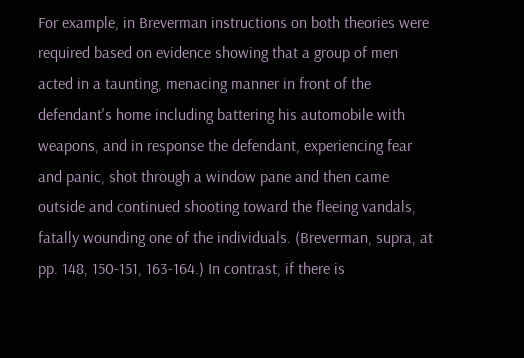For example, in Breverman instructions on both theories were required based on evidence showing that a group of men acted in a taunting, menacing manner in front of the defendant's home including battering his automobile with weapons, and in response the defendant, experiencing fear and panic, shot through a window pane and then came outside and continued shooting toward the fleeing vandals, fatally wounding one of the individuals. (Breverman, supra, at pp. 148, 150-151, 163-164.) In contrast, if there is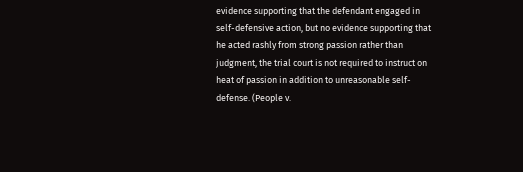evidence supporting that the defendant engaged in self-defensive action, but no evidence supporting that he acted rashly from strong passion rather than judgment, the trial court is not required to instruct on heat of passion in addition to unreasonable self-defense. (People v.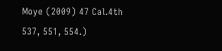Moye (2009) 47 Cal.4th 537, 551, 554.)